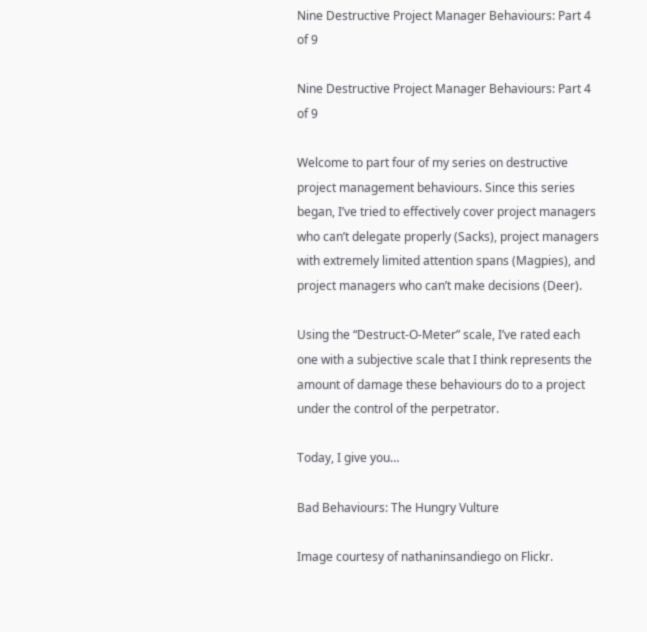Nine Destructive Project Manager Behaviours: Part 4 of 9

Nine Destructive Project Manager Behaviours: Part 4 of 9

Welcome to part four of my series on destructive project management behaviours. Since this series began, I’ve tried to effectively cover project managers who can’t delegate properly (Sacks), project managers with extremely limited attention spans (Magpies), and project managers who can’t make decisions (Deer).

Using the “Destruct-O-Meter” scale, I’ve rated each one with a subjective scale that I think represents the amount of damage these behaviours do to a project under the control of the perpetrator.

Today, I give you…

Bad Behaviours: The Hungry Vulture

Image courtesy of nathaninsandiego on Flickr.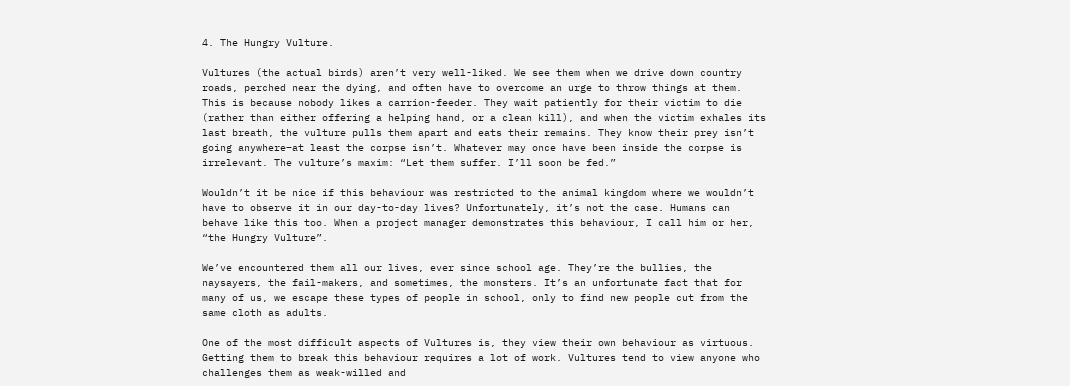4. The Hungry Vulture.

Vultures (the actual birds) aren’t very well-liked. We see them when we drive down country roads, perched near the dying, and often have to overcome an urge to throw things at them. This is because nobody likes a carrion-feeder. They wait patiently for their victim to die (rather than either offering a helping hand, or a clean kill), and when the victim exhales its last breath, the vulture pulls them apart and eats their remains. They know their prey isn’t going anywhere–at least the corpse isn’t. Whatever may once have been inside the corpse is irrelevant. The vulture’s maxim: “Let them suffer. I’ll soon be fed.”

Wouldn’t it be nice if this behaviour was restricted to the animal kingdom where we wouldn’t have to observe it in our day-to-day lives? Unfortunately, it’s not the case. Humans can behave like this too. When a project manager demonstrates this behaviour, I call him or her, “the Hungry Vulture”.

We’ve encountered them all our lives, ever since school age. They’re the bullies, the naysayers, the fail-makers, and sometimes, the monsters. It’s an unfortunate fact that for many of us, we escape these types of people in school, only to find new people cut from the same cloth as adults.

One of the most difficult aspects of Vultures is, they view their own behaviour as virtuous. Getting them to break this behaviour requires a lot of work. Vultures tend to view anyone who challenges them as weak-willed and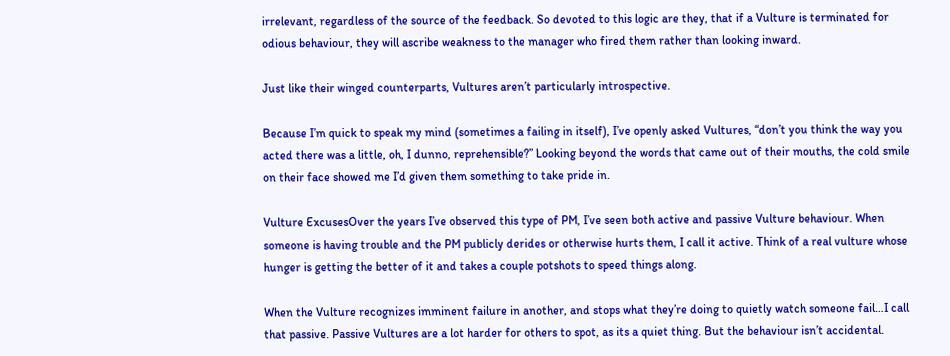irrelevant, regardless of the source of the feedback. So devoted to this logic are they, that if a Vulture is terminated for odious behaviour, they will ascribe weakness to the manager who fired them rather than looking inward.

Just like their winged counterparts, Vultures aren’t particularly introspective.

Because I’m quick to speak my mind (sometimes a failing in itself), I’ve openly asked Vultures, “don’t you think the way you acted there was a little, oh, I dunno, reprehensible?” Looking beyond the words that came out of their mouths, the cold smile on their face showed me I’d given them something to take pride in.

Vulture ExcusesOver the years I’ve observed this type of PM, I’ve seen both active and passive Vulture behaviour. When someone is having trouble and the PM publicly derides or otherwise hurts them, I call it active. Think of a real vulture whose hunger is getting the better of it and takes a couple potshots to speed things along.

When the Vulture recognizes imminent failure in another, and stops what they’re doing to quietly watch someone fail…I call that passive. Passive Vultures are a lot harder for others to spot, as its a quiet thing. But the behaviour isn’t accidental.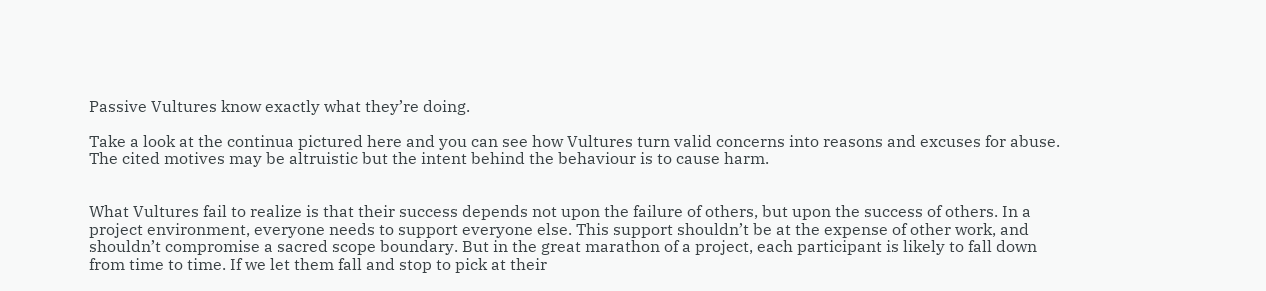Passive Vultures know exactly what they’re doing.

Take a look at the continua pictured here and you can see how Vultures turn valid concerns into reasons and excuses for abuse. The cited motives may be altruistic but the intent behind the behaviour is to cause harm.


What Vultures fail to realize is that their success depends not upon the failure of others, but upon the success of others. In a project environment, everyone needs to support everyone else. This support shouldn’t be at the expense of other work, and shouldn’t compromise a sacred scope boundary. But in the great marathon of a project, each participant is likely to fall down from time to time. If we let them fall and stop to pick at their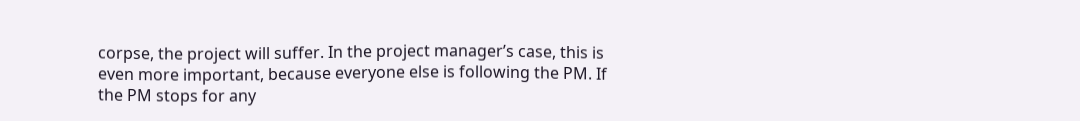corpse, the project will suffer. In the project manager’s case, this is even more important, because everyone else is following the PM. If the PM stops for any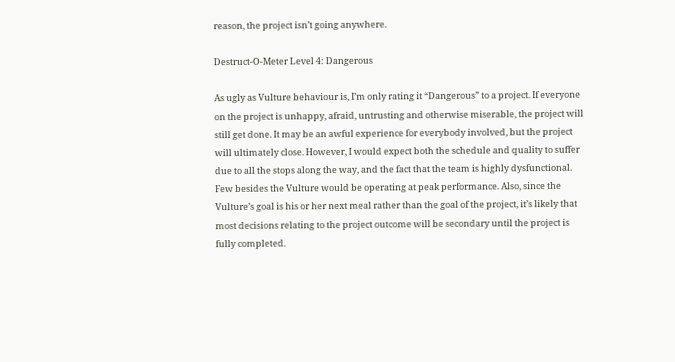reason, the project isn’t going anywhere.

Destruct-O-Meter Level 4: Dangerous

As ugly as Vulture behaviour is, I’m only rating it “Dangerous” to a project. If everyone on the project is unhappy, afraid, untrusting and otherwise miserable, the project will still get done. It may be an awful experience for everybody involved, but the project will ultimately close. However, I would expect both the schedule and quality to suffer due to all the stops along the way, and the fact that the team is highly dysfunctional. Few besides the Vulture would be operating at peak performance. Also, since the Vulture’s goal is his or her next meal rather than the goal of the project, it’s likely that most decisions relating to the project outcome will be secondary until the project is fully completed.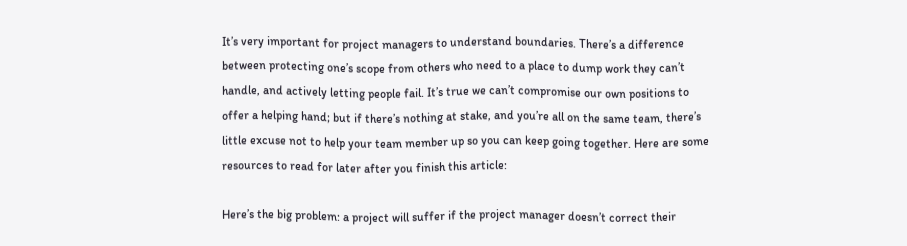It’s very important for project managers to understand boundaries. There’s a difference between protecting one’s scope from others who need to a place to dump work they can’t handle, and actively letting people fail. It’s true we can’t compromise our own positions to offer a helping hand; but if there’s nothing at stake, and you’re all on the same team, there’s little excuse not to help your team member up so you can keep going together. Here are some resources to read for later after you finish this article:

Here’s the big problem: a project will suffer if the project manager doesn’t correct their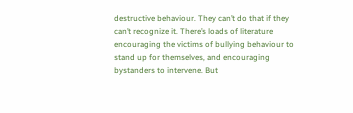destructive behaviour. They can’t do that if they can’t recognize it. There’s loads of literature encouraging the victims of bullying behaviour to stand up for themselves, and encouraging bystanders to intervene. But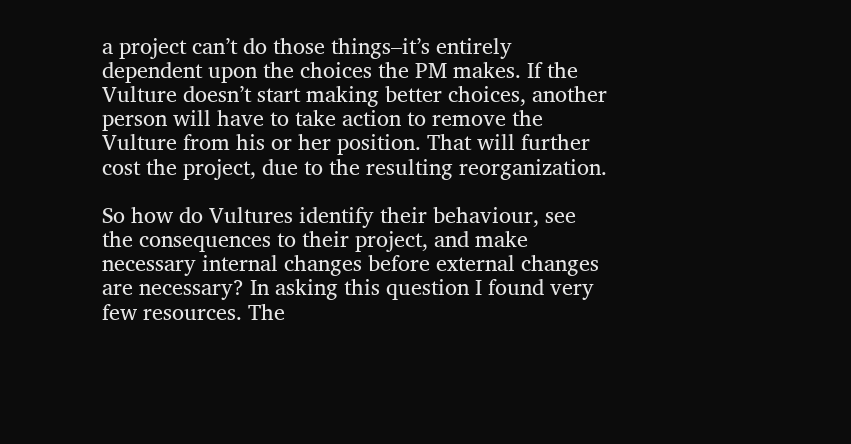a project can’t do those things–it’s entirely dependent upon the choices the PM makes. If the Vulture doesn’t start making better choices, another person will have to take action to remove the Vulture from his or her position. That will further cost the project, due to the resulting reorganization.

So how do Vultures identify their behaviour, see the consequences to their project, and make necessary internal changes before external changes are necessary? In asking this question I found very few resources. The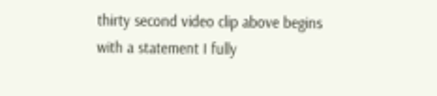thirty second video clip above begins with a statement I fully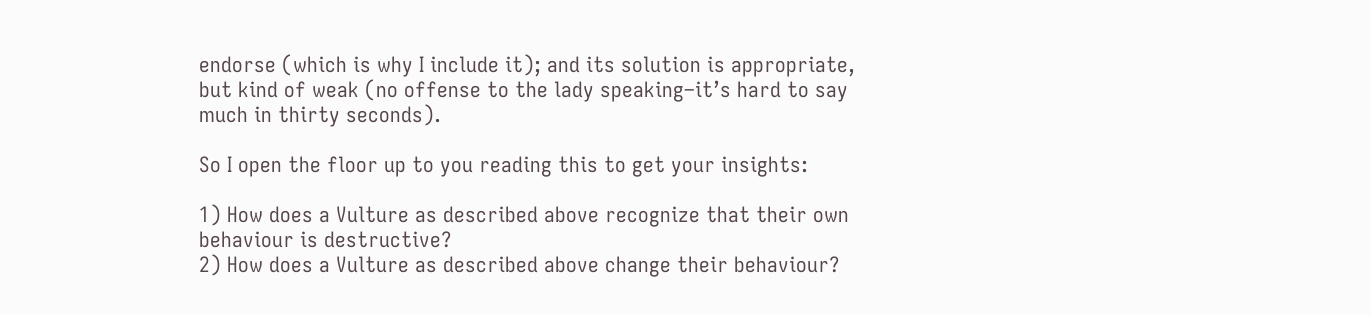endorse (which is why I include it); and its solution is appropriate, but kind of weak (no offense to the lady speaking–it’s hard to say much in thirty seconds).

So I open the floor up to you reading this to get your insights:

1) How does a Vulture as described above recognize that their own behaviour is destructive?
2) How does a Vulture as described above change their behaviour?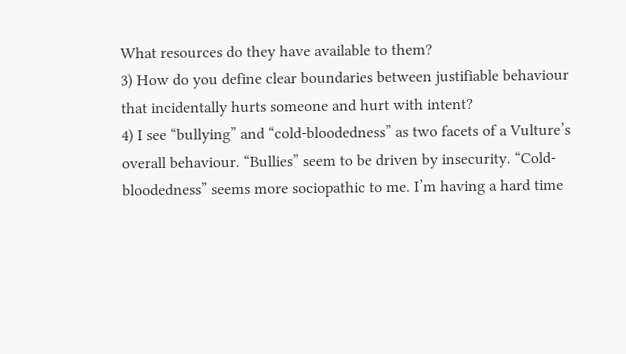What resources do they have available to them?
3) How do you define clear boundaries between justifiable behaviour that incidentally hurts someone and hurt with intent?
4) I see “bullying” and “cold-bloodedness” as two facets of a Vulture’s overall behaviour. “Bullies” seem to be driven by insecurity. “Cold-bloodedness” seems more sociopathic to me. I’m having a hard time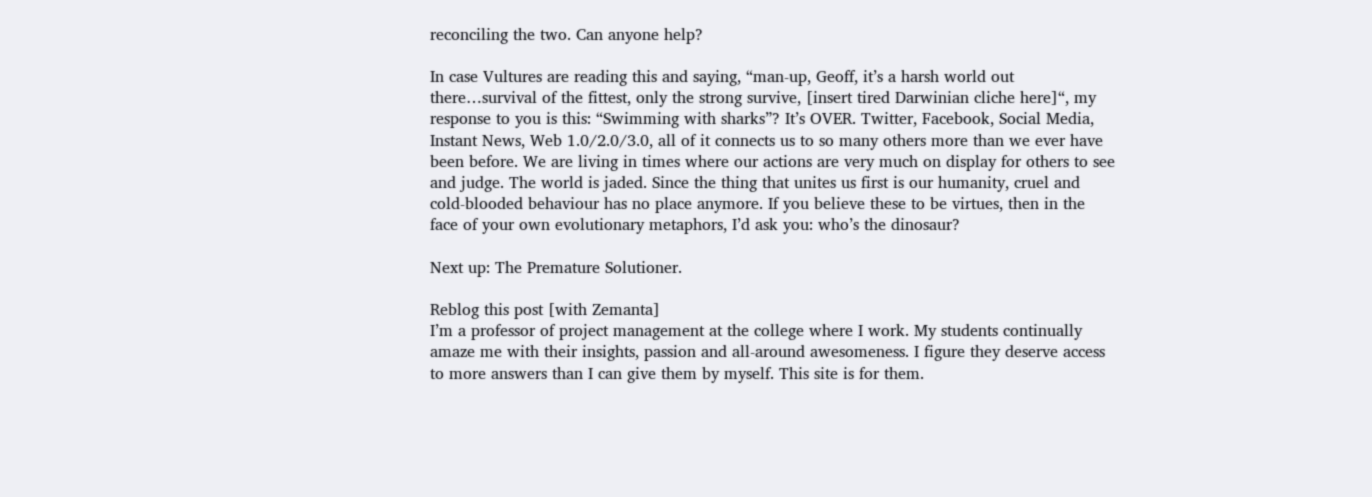reconciling the two. Can anyone help?

In case Vultures are reading this and saying, “man-up, Geoff, it’s a harsh world out there…survival of the fittest, only the strong survive, [insert tired Darwinian cliche here]“, my response to you is this: “Swimming with sharks”? It’s OVER. Twitter, Facebook, Social Media, Instant News, Web 1.0/2.0/3.0, all of it connects us to so many others more than we ever have been before. We are living in times where our actions are very much on display for others to see and judge. The world is jaded. Since the thing that unites us first is our humanity, cruel and cold-blooded behaviour has no place anymore. If you believe these to be virtues, then in the face of your own evolutionary metaphors, I’d ask you: who’s the dinosaur?

Next up: The Premature Solutioner.

Reblog this post [with Zemanta]
I’m a professor of project management at the college where I work. My students continually amaze me with their insights, passion and all-around awesomeness. I figure they deserve access to more answers than I can give them by myself. This site is for them.